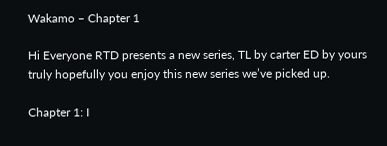Wakamo – Chapter 1

Hi Everyone RTD presents a new series, TL by carter ED by yours truly hopefully you enjoy this new series we’ve picked up.

Chapter 1: I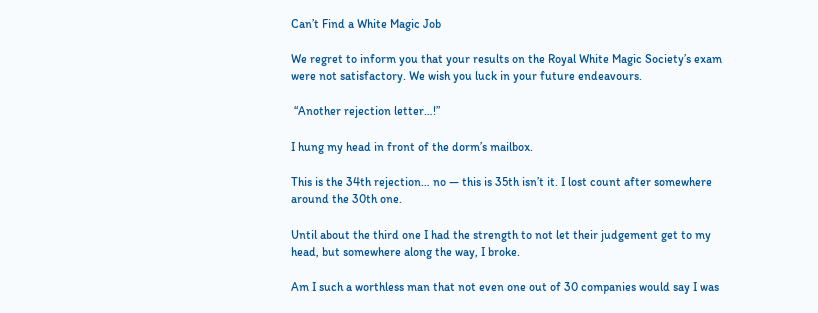Can’t Find a White Magic Job

We regret to inform you that your results on the Royal White Magic Society’s exam were not satisfactory. We wish you luck in your future endeavours.

 “Another rejection letter…!”

I hung my head in front of the dorm’s mailbox.

This is the 34th rejection… no — this is 35th isn’t it. I lost count after somewhere around the 30th one.

Until about the third one I had the strength to not let their judgement get to my head, but somewhere along the way, I broke.

Am I such a worthless man that not even one out of 30 companies would say I was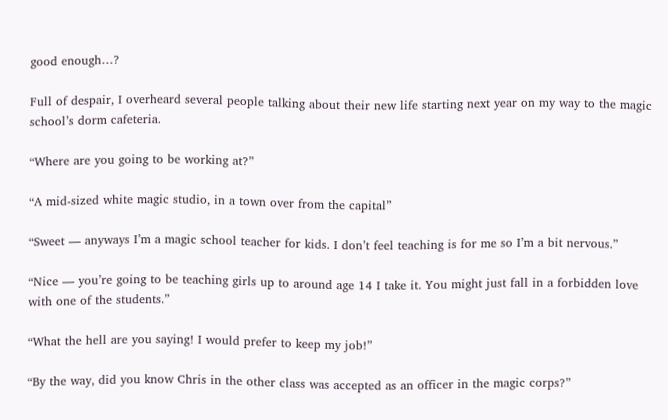good enough…?

Full of despair, I overheard several people talking about their new life starting next year on my way to the magic school’s dorm cafeteria.

“Where are you going to be working at?”

“A mid-sized white magic studio, in a town over from the capital”

“Sweet — anyways I’m a magic school teacher for kids. I don’t feel teaching is for me so I’m a bit nervous.”

“Nice — you’re going to be teaching girls up to around age 14 I take it. You might just fall in a forbidden love with one of the students.”

“What the hell are you saying! I would prefer to keep my job!”

“By the way, did you know Chris in the other class was accepted as an officer in the magic corps?”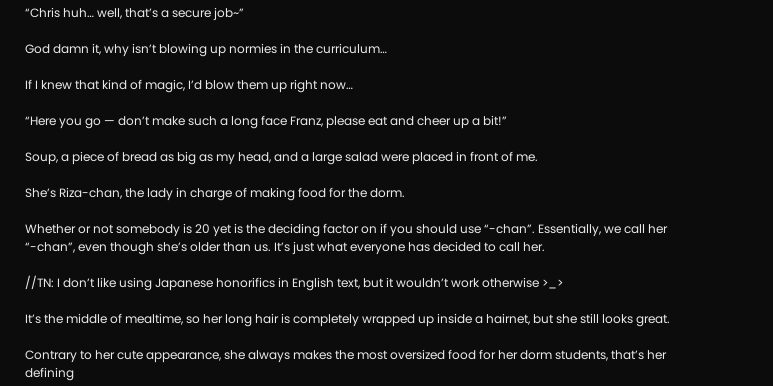“Chris huh… well, that’s a secure job~”

God damn it, why isn’t blowing up normies in the curriculum…

If I knew that kind of magic, I’d blow them up right now…

“Here you go — don’t make such a long face Franz, please eat and cheer up a bit!”

Soup, a piece of bread as big as my head, and a large salad were placed in front of me.

She’s Riza-chan, the lady in charge of making food for the dorm.

Whether or not somebody is 20 yet is the deciding factor on if you should use “-chan”. Essentially, we call her “-chan”, even though she’s older than us. It’s just what everyone has decided to call her.

//TN: I don’t like using Japanese honorifics in English text, but it wouldn’t work otherwise >_>

It’s the middle of mealtime, so her long hair is completely wrapped up inside a hairnet, but she still looks great.

Contrary to her cute appearance, she always makes the most oversized food for her dorm students, that’s her defining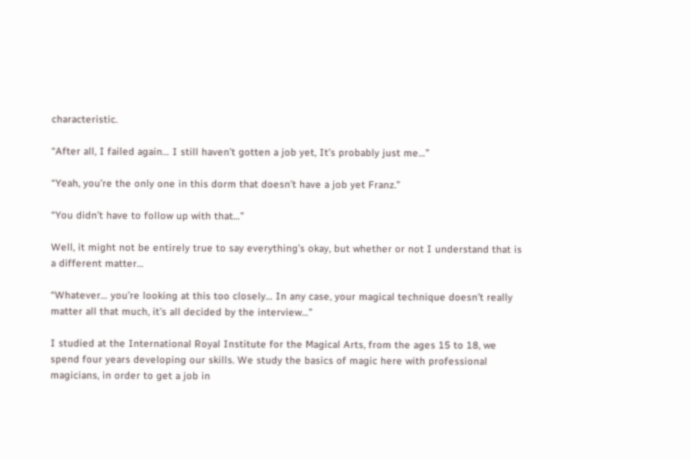characteristic.

“After all, I failed again… I still haven’t gotten a job yet, It’s probably just me…”

“Yeah, you’re the only one in this dorm that doesn’t have a job yet Franz.”

“You didn’t have to follow up with that…”

Well, it might not be entirely true to say everything’s okay, but whether or not I understand that is a different matter…

“Whatever… you’re looking at this too closely… In any case, your magical technique doesn’t really matter all that much, it’s all decided by the interview…”

I studied at the International Royal Institute for the Magical Arts, from the ages 15 to 18, we spend four years developing our skills. We study the basics of magic here with professional magicians, in order to get a job in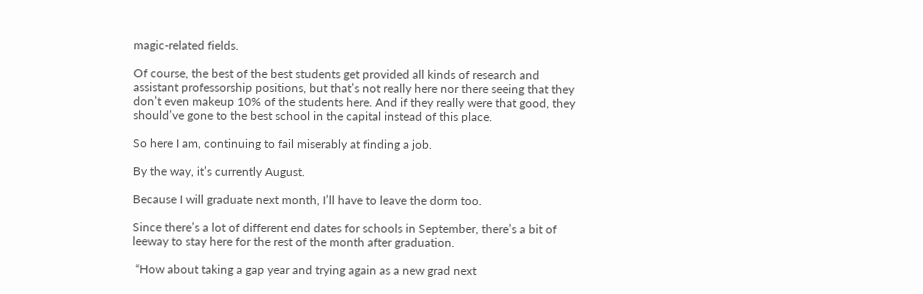magic-related fields.

Of course, the best of the best students get provided all kinds of research and assistant professorship positions, but that’s not really here nor there seeing that they don’t even makeup 10% of the students here. And if they really were that good, they should’ve gone to the best school in the capital instead of this place.

So here I am, continuing to fail miserably at finding a job.

By the way, it’s currently August.

Because I will graduate next month, I’ll have to leave the dorm too.

Since there’s a lot of different end dates for schools in September, there’s a bit of leeway to stay here for the rest of the month after graduation.

 “How about taking a gap year and trying again as a new grad next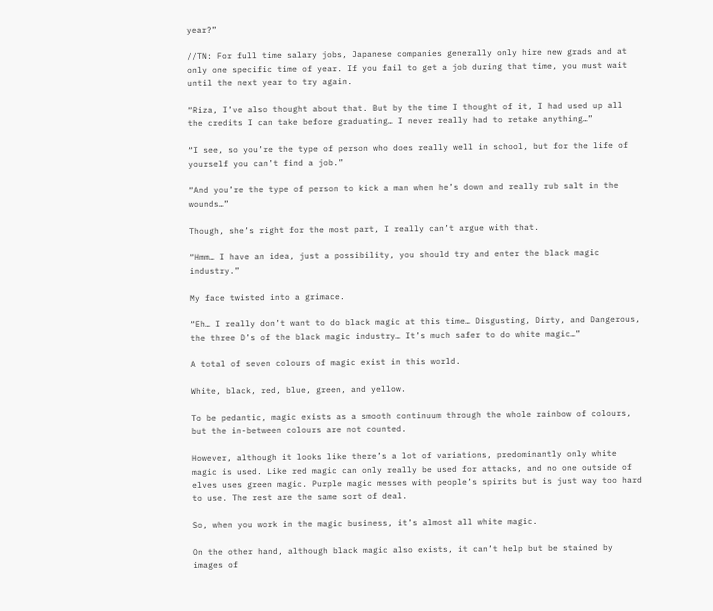year?”

//TN: For full time salary jobs, Japanese companies generally only hire new grads and at only one specific time of year. If you fail to get a job during that time, you must wait until the next year to try again.

“Riza, I’ve also thought about that. But by the time I thought of it, I had used up all the credits I can take before graduating… I never really had to retake anything…”

“I see, so you’re the type of person who does really well in school, but for the life of yourself you can’t find a job.”

“And you’re the type of person to kick a man when he’s down and really rub salt in the wounds…”

Though, she’s right for the most part, I really can’t argue with that.

“Hmm… I have an idea, just a possibility, you should try and enter the black magic industry.”

My face twisted into a grimace.

“Eh… I really don’t want to do black magic at this time… Disgusting, Dirty, and Dangerous, the three D’s of the black magic industry… It’s much safer to do white magic…”

A total of seven colours of magic exist in this world.

White, black, red, blue, green, and yellow.

To be pedantic, magic exists as a smooth continuum through the whole rainbow of colours, but the in-between colours are not counted.

However, although it looks like there’s a lot of variations, predominantly only white magic is used. Like red magic can only really be used for attacks, and no one outside of elves uses green magic. Purple magic messes with people’s spirits but is just way too hard to use. The rest are the same sort of deal.

So, when you work in the magic business, it’s almost all white magic.

On the other hand, although black magic also exists, it can’t help but be stained by images of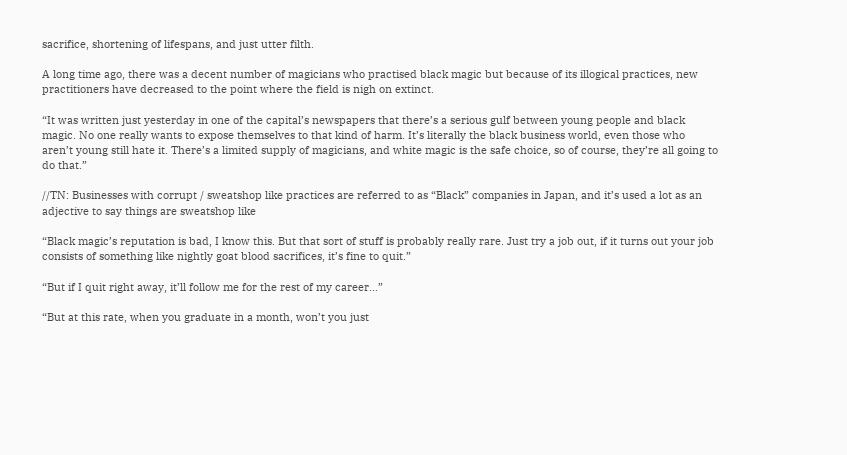sacrifice, shortening of lifespans, and just utter filth.

A long time ago, there was a decent number of magicians who practised black magic but because of its illogical practices, new practitioners have decreased to the point where the field is nigh on extinct.

“It was written just yesterday in one of the capital’s newspapers that there’s a serious gulf between young people and black magic. No one really wants to expose themselves to that kind of harm. It’s literally the black business world, even those who aren’t young still hate it. There’s a limited supply of magicians, and white magic is the safe choice, so of course, they’re all going to do that.”

//TN: Businesses with corrupt / sweatshop like practices are referred to as “Black” companies in Japan, and it’s used a lot as an adjective to say things are sweatshop like

“Black magic’s reputation is bad, I know this. But that sort of stuff is probably really rare. Just try a job out, if it turns out your job consists of something like nightly goat blood sacrifices, it’s fine to quit.”

“But if I quit right away, it’ll follow me for the rest of my career…”

“But at this rate, when you graduate in a month, won’t you just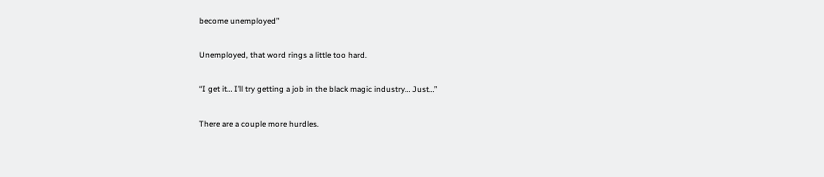become unemployed”

Unemployed, that word rings a little too hard.

“I get it… I’ll try getting a job in the black magic industry… Just…”

There are a couple more hurdles.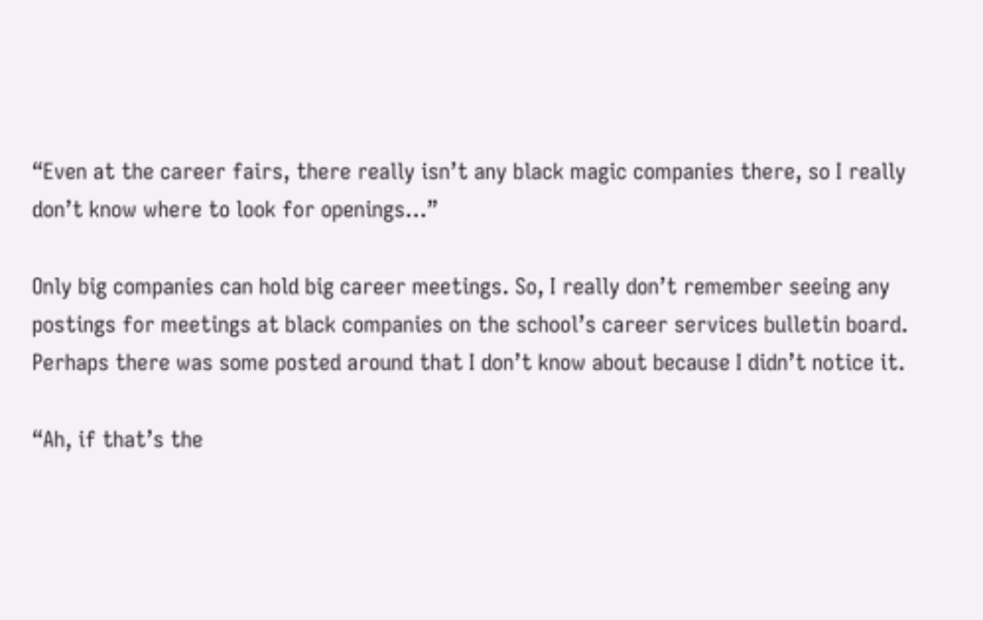“Even at the career fairs, there really isn’t any black magic companies there, so I really don’t know where to look for openings…”

Only big companies can hold big career meetings. So, I really don’t remember seeing any postings for meetings at black companies on the school’s career services bulletin board. Perhaps there was some posted around that I don’t know about because I didn’t notice it.

“Ah, if that’s the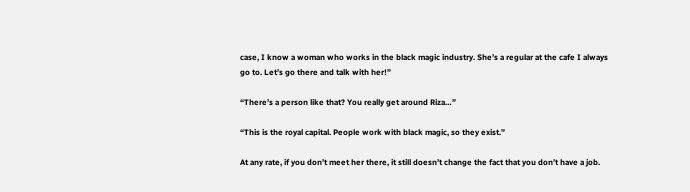case, I know a woman who works in the black magic industry. She’s a regular at the cafe I always go to. Let’s go there and talk with her!”

“There’s a person like that? You really get around Riza…”

“This is the royal capital. People work with black magic, so they exist.”

At any rate, if you don’t meet her there, it still doesn’t change the fact that you don’t have a job.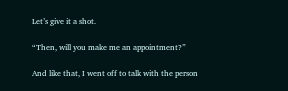Let’s give it a shot.

“Then, will you make me an appointment?”

And like that, I went off to talk with the person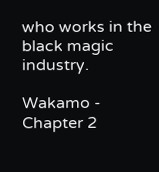who works in the black magic industry.

Wakamo - Chapter 2